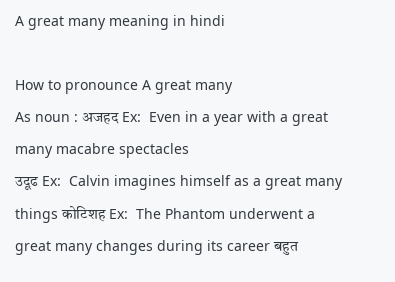A great many meaning in hindi

How to pronounce A great many
As noun : अजहद Ex:  Even in a year with a great many macabre spectacles
उदूढ Ex:  Calvin imagines himself as a great many things कोटिशह Ex:  The Phantom underwent a great many changes during its career बहुत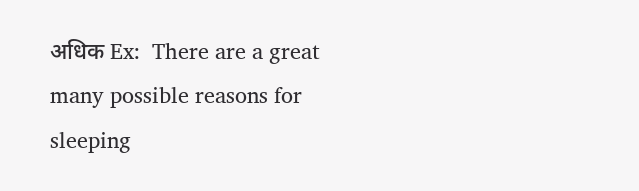अधिक Ex:  There are a great many possible reasons for sleeping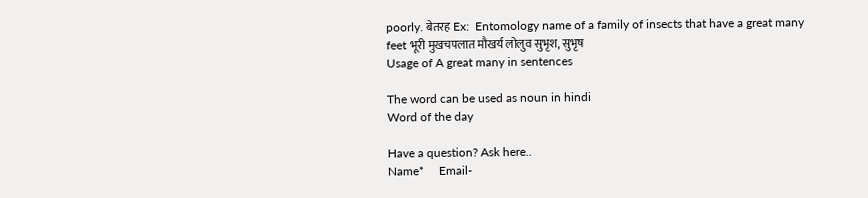poorly. बेतरह Ex:  Entomology name of a family of insects that have a great many feet भूरी मुखचपलात मौखर्य लोलुव सुभृश, सुभृष
Usage of A great many in sentences

The word can be used as noun in hindi
Word of the day

Have a question? Ask here..
Name*     Email-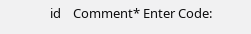id    Comment* Enter Code: